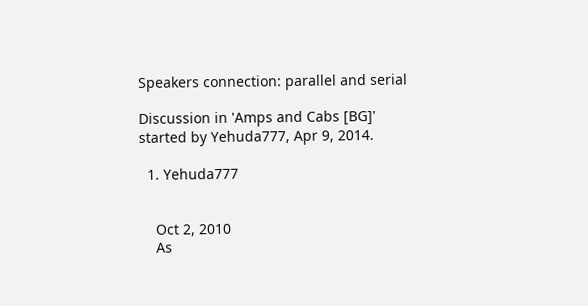Speakers connection: parallel and serial

Discussion in 'Amps and Cabs [BG]' started by Yehuda777, Apr 9, 2014.

  1. Yehuda777


    Oct 2, 2010
    As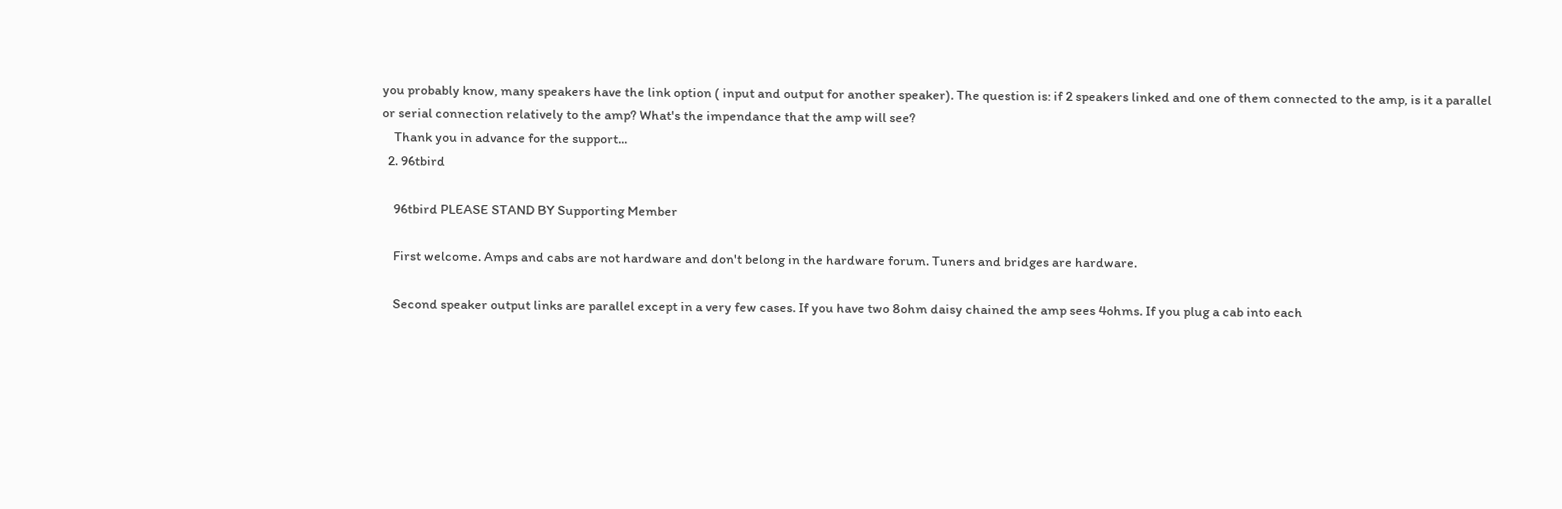you probably know, many speakers have the link option ( input and output for another speaker). The question is: if 2 speakers linked and one of them connected to the amp, is it a parallel or serial connection relatively to the amp? What's the impendance that the amp will see?
    Thank you in advance for the support...
  2. 96tbird

    96tbird PLEASE STAND BY Supporting Member

    First welcome. Amps and cabs are not hardware and don't belong in the hardware forum. Tuners and bridges are hardware.

    Second speaker output links are parallel except in a very few cases. If you have two 8ohm daisy chained the amp sees 4ohms. If you plug a cab into each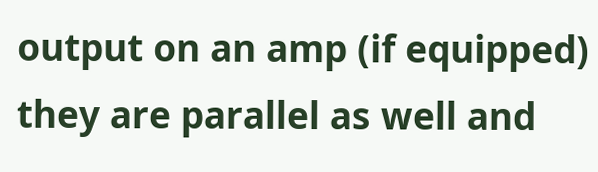output on an amp (if equipped) they are parallel as well and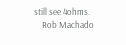still see 4ohms.
    Rob Machado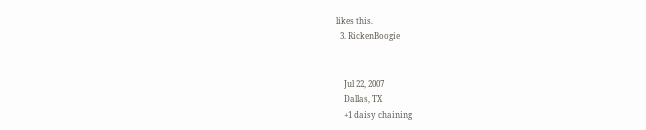likes this.
  3. RickenBoogie


    Jul 22, 2007
    Dallas, TX
    +1 daisy chaining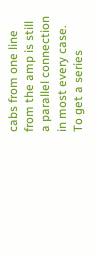cabs from one line from the amp is still a parallel connection in most every case. To get a series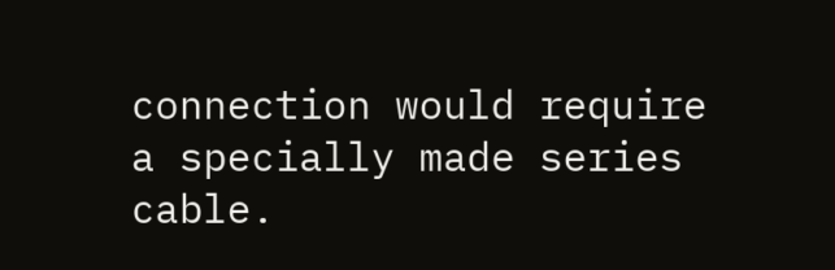connection would require a specially made series cable.